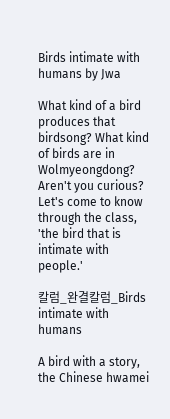Birds intimate with humans by Jwa

What kind of a bird produces that birdsong? What kind of birds are in Wolmyeongdong? Aren't you curious? Let's come to know through the class, 'the bird that is intimate with people.'

칼럼_완결칼럼_Birds intimate with humans

A bird with a story, the Chinese hwamei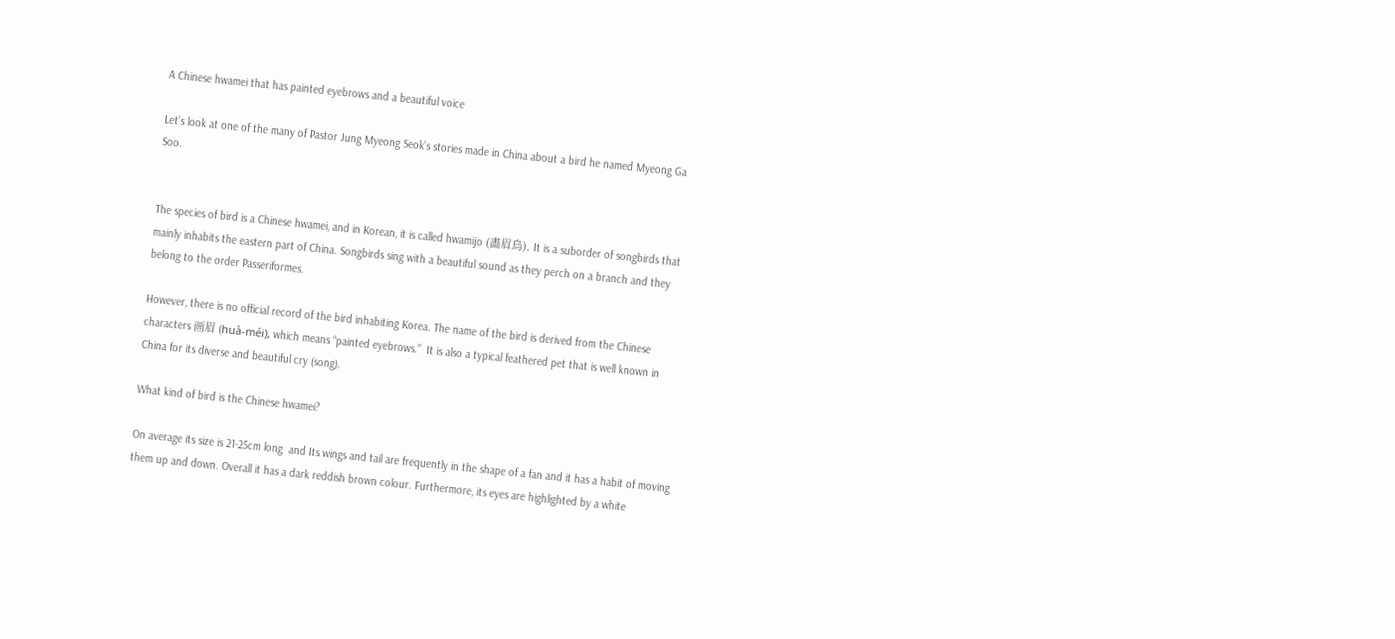A Chinese hwamei that has painted eyebrows and a beautiful voice

Let’s look at one of the many of Pastor Jung Myeong Seok’s stories made in China about a bird he named Myeong Ga Soo.


The species of bird is a Chinese hwamei, and in Korean, it is called hwamijo (畵眉鳥). It is a suborder of songbirds that mainly inhabits the eastern part of China. Songbirds sing with a beautiful sound as they perch on a branch and they belong to the order Passeriformes.

However, there is no official record of the bird inhabiting Korea. The name of the bird is derived from the Chinese characters 画眉 (huà-méi), which means “painted eyebrows.”  It is also a typical feathered pet that is well known in China for its diverse and beautiful cry (song).

What kind of bird is the Chinese hwamei?

On average its size is 21-25cm long  and Its wings and tail are frequently in the shape of a fan and it has a habit of moving them up and down. Overall it has a dark reddish brown colour. Furthermore, its eyes are highlighted by a white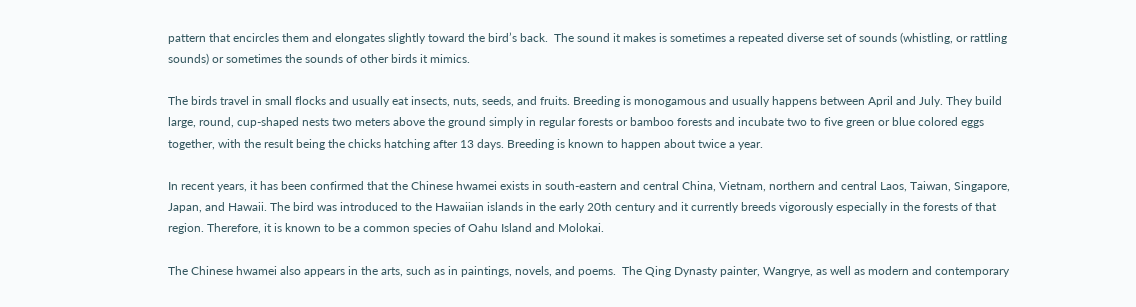pattern that encircles them and elongates slightly toward the bird’s back.  The sound it makes is sometimes a repeated diverse set of sounds (whistling, or rattling sounds) or sometimes the sounds of other birds it mimics.

The birds travel in small flocks and usually eat insects, nuts, seeds, and fruits. Breeding is monogamous and usually happens between April and July. They build large, round, cup-shaped nests two meters above the ground simply in regular forests or bamboo forests and incubate two to five green or blue colored eggs together, with the result being the chicks hatching after 13 days. Breeding is known to happen about twice a year.

In recent years, it has been confirmed that the Chinese hwamei exists in south-eastern and central China, Vietnam, northern and central Laos, Taiwan, Singapore, Japan, and Hawaii. The bird was introduced to the Hawaiian islands in the early 20th century and it currently breeds vigorously especially in the forests of that region. Therefore, it is known to be a common species of Oahu Island and Molokai.

The Chinese hwamei also appears in the arts, such as in paintings, novels, and poems.  The Qing Dynasty painter, Wangrye, as well as modern and contemporary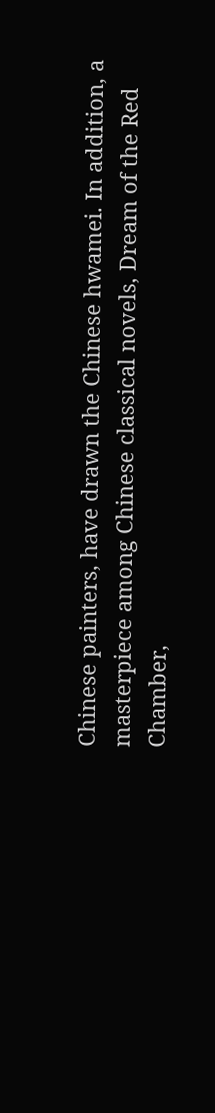Chinese painters, have drawn the Chinese hwamei. In addition, a masterpiece among Chinese classical novels, Dream of the Red Chamber,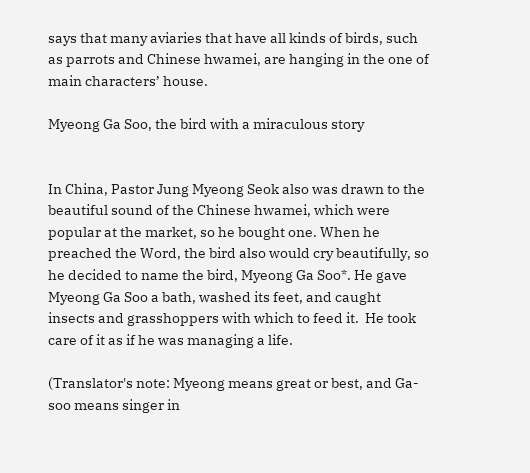says that many aviaries that have all kinds of birds, such as parrots and Chinese hwamei, are hanging in the one of main characters’ house.

Myeong Ga Soo, the bird with a miraculous story


In China, Pastor Jung Myeong Seok also was drawn to the beautiful sound of the Chinese hwamei, which were popular at the market, so he bought one. When he preached the Word, the bird also would cry beautifully, so he decided to name the bird, Myeong Ga Soo*. He gave Myeong Ga Soo a bath, washed its feet, and caught insects and grasshoppers with which to feed it.  He took care of it as if he was managing a life.

(Translator's note: Myeong means great or best, and Ga-soo means singer in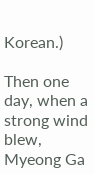Korean.)

Then one day, when a strong wind blew, Myeong Ga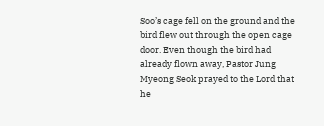Soo’s cage fell on the ground and the bird flew out through the open cage door. Even though the bird had already flown away, Pastor Jung Myeong Seok prayed to the Lord that he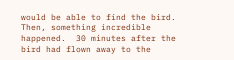would be able to find the bird. Then, something incredible happened.  30 minutes after the bird had flown away to the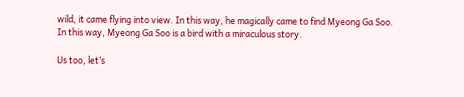wild, it came flying into view. In this way, he magically came to find Myeong Ga Soo. In this way, Myeong Ga Soo is a bird with a miraculous story.

Us too, let’s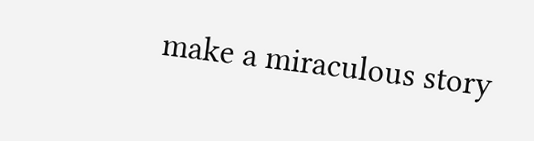make a miraculous story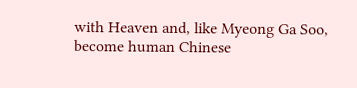with Heaven and, like Myeong Ga Soo, become human Chinese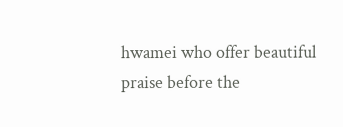hwamei who offer beautiful praise before the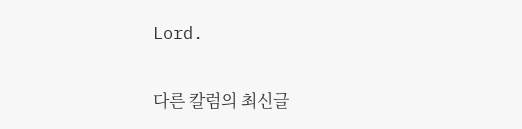Lord.


다른 칼럼의 최신글